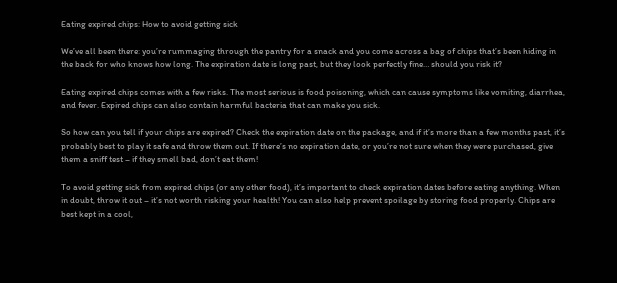Eating expired chips: How to avoid getting sick

We’ve all been there: you’re rummaging through the pantry for a snack and you come across a bag of chips that’s been hiding in the back for who knows how long. The expiration date is long past, but they look perfectly fine… should you risk it?

Eating expired chips comes with a few risks. The most serious is food poisoning, which can cause symptoms like vomiting, diarrhea, and fever. Expired chips can also contain harmful bacteria that can make you sick.

So how can you tell if your chips are expired? Check the expiration date on the package, and if it’s more than a few months past, it’s probably best to play it safe and throw them out. If there’s no expiration date, or you’re not sure when they were purchased, give them a sniff test – if they smell bad, don’t eat them!

To avoid getting sick from expired chips (or any other food), it’s important to check expiration dates before eating anything. When in doubt, throw it out – it’s not worth risking your health! You can also help prevent spoilage by storing food properly. Chips are best kept in a cool,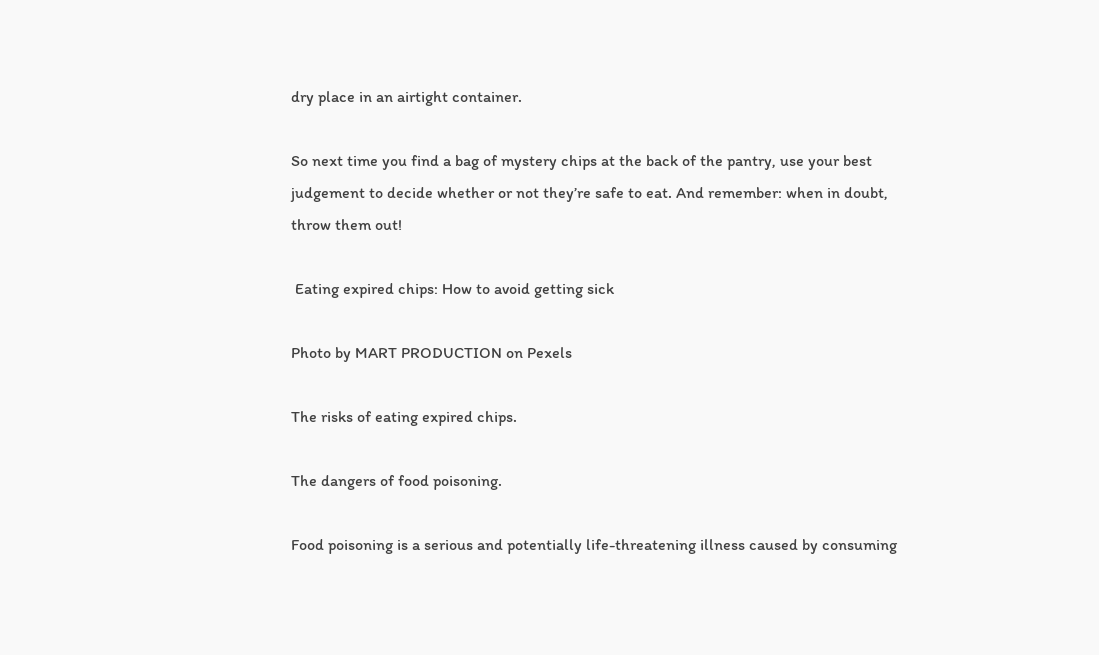dry place in an airtight container.

So next time you find a bag of mystery chips at the back of the pantry, use your best judgement to decide whether or not they’re safe to eat. And remember: when in doubt, throw them out!

 Eating expired chips: How to avoid getting sick

Photo by MART PRODUCTION on Pexels

The risks of eating expired chips.

The dangers of food poisoning.

Food poisoning is a serious and potentially life-threatening illness caused by consuming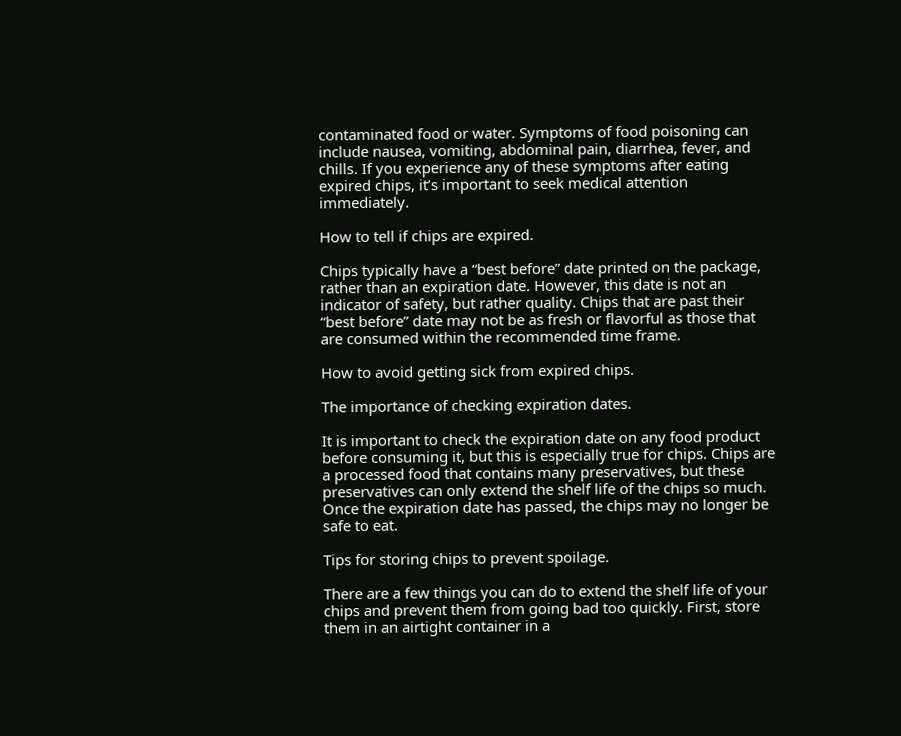contaminated food or water. Symptoms of food poisoning can include nausea, vomiting, abdominal pain, diarrhea, fever, and chills. If you experience any of these symptoms after eating expired chips, it’s important to seek medical attention immediately.

How to tell if chips are expired.

Chips typically have a “best before” date printed on the package, rather than an expiration date. However, this date is not an indicator of safety, but rather quality. Chips that are past their “best before” date may not be as fresh or flavorful as those that are consumed within the recommended time frame.

How to avoid getting sick from expired chips.

The importance of checking expiration dates.

It is important to check the expiration date on any food product before consuming it, but this is especially true for chips. Chips are a processed food that contains many preservatives, but these preservatives can only extend the shelf life of the chips so much. Once the expiration date has passed, the chips may no longer be safe to eat.

Tips for storing chips to prevent spoilage.

There are a few things you can do to extend the shelf life of your chips and prevent them from going bad too quickly. First, store them in an airtight container in a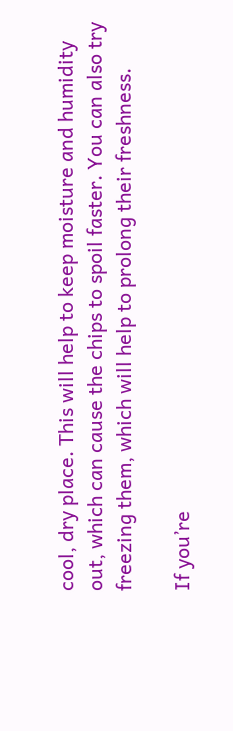cool, dry place. This will help to keep moisture and humidity out, which can cause the chips to spoil faster. You can also try freezing them, which will help to prolong their freshness.

If you’re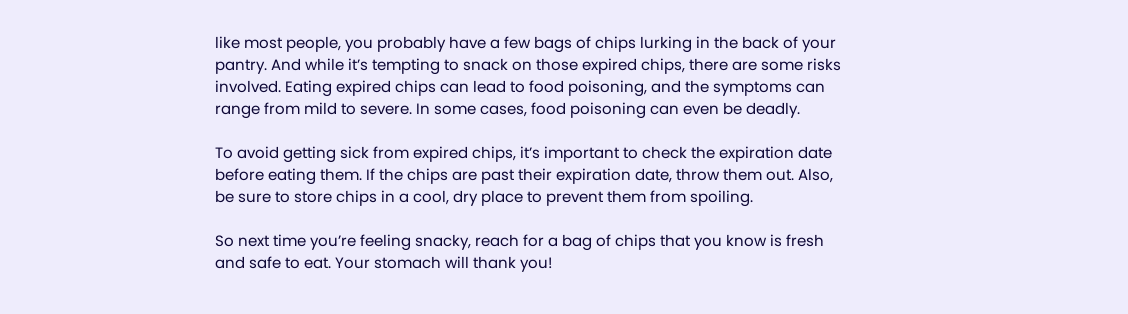like most people, you probably have a few bags of chips lurking in the back of your pantry. And while it’s tempting to snack on those expired chips, there are some risks involved. Eating expired chips can lead to food poisoning, and the symptoms can range from mild to severe. In some cases, food poisoning can even be deadly.

To avoid getting sick from expired chips, it’s important to check the expiration date before eating them. If the chips are past their expiration date, throw them out. Also, be sure to store chips in a cool, dry place to prevent them from spoiling.

So next time you’re feeling snacky, reach for a bag of chips that you know is fresh and safe to eat. Your stomach will thank you!